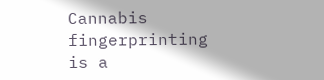Cannabis fingerprinting is a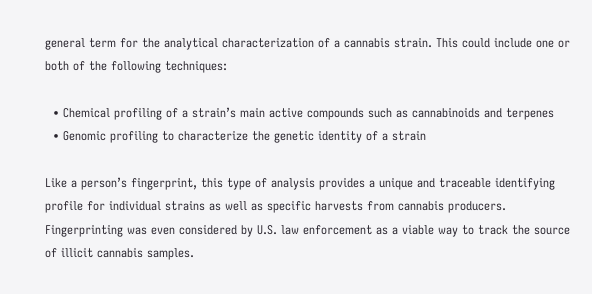general term for the analytical characterization of a cannabis strain. This could include one or both of the following techniques:

  • Chemical profiling of a strain’s main active compounds such as cannabinoids and terpenes
  • Genomic profiling to characterize the genetic identity of a strain

Like a person’s fingerprint, this type of analysis provides a unique and traceable identifying profile for individual strains as well as specific harvests from cannabis producers. Fingerprinting was even considered by U.S. law enforcement as a viable way to track the source of illicit cannabis samples.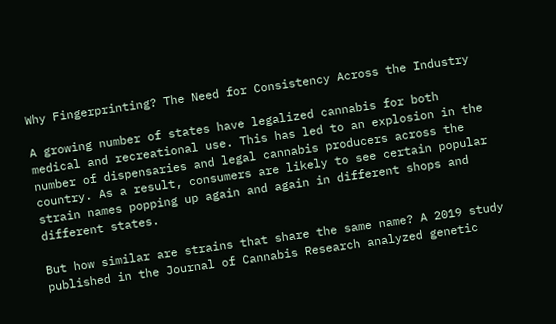Why Fingerprinting? The Need for Consistency Across the Industry

A growing number of states have legalized cannabis for both medical and recreational use. This has led to an explosion in the number of dispensaries and legal cannabis producers across the country. As a result, consumers are likely to see certain popular strain names popping up again and again in different shops and different states.

But how similar are strains that share the same name? A 2019 study published in the Journal of Cannabis Research analyzed genetic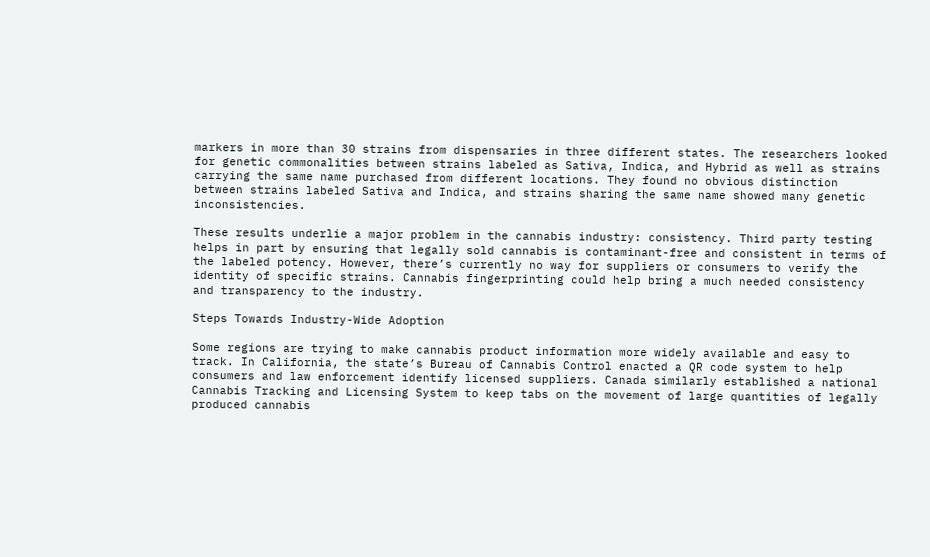markers in more than 30 strains from dispensaries in three different states. The researchers looked for genetic commonalities between strains labeled as Sativa, Indica, and Hybrid as well as strains carrying the same name purchased from different locations. They found no obvious distinction between strains labeled Sativa and Indica, and strains sharing the same name showed many genetic inconsistencies.

These results underlie a major problem in the cannabis industry: consistency. Third party testing helps in part by ensuring that legally sold cannabis is contaminant-free and consistent in terms of the labeled potency. However, there’s currently no way for suppliers or consumers to verify the identity of specific strains. Cannabis fingerprinting could help bring a much needed consistency and transparency to the industry.

Steps Towards Industry-Wide Adoption

Some regions are trying to make cannabis product information more widely available and easy to track. In California, the state’s Bureau of Cannabis Control enacted a QR code system to help consumers and law enforcement identify licensed suppliers. Canada similarly established a national Cannabis Tracking and Licensing System to keep tabs on the movement of large quantities of legally produced cannabis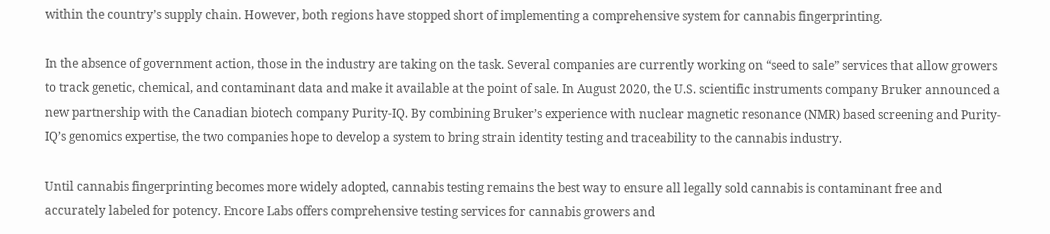within the country’s supply chain. However, both regions have stopped short of implementing a comprehensive system for cannabis fingerprinting.

In the absence of government action, those in the industry are taking on the task. Several companies are currently working on “seed to sale” services that allow growers to track genetic, chemical, and contaminant data and make it available at the point of sale. In August 2020, the U.S. scientific instruments company Bruker announced a new partnership with the Canadian biotech company Purity-IQ. By combining Bruker’s experience with nuclear magnetic resonance (NMR) based screening and Purity-IQ’s genomics expertise, the two companies hope to develop a system to bring strain identity testing and traceability to the cannabis industry.

Until cannabis fingerprinting becomes more widely adopted, cannabis testing remains the best way to ensure all legally sold cannabis is contaminant free and accurately labeled for potency. Encore Labs offers comprehensive testing services for cannabis growers and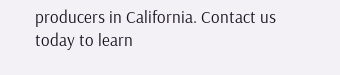producers in California. Contact us today to learn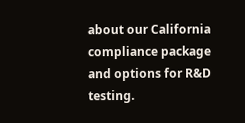about our California compliance package and options for R&D testing.